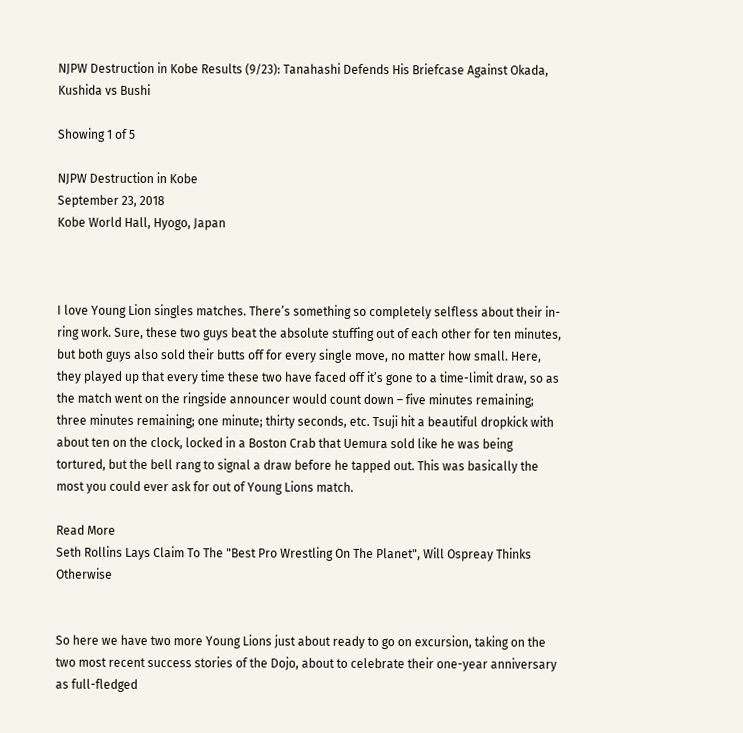NJPW Destruction in Kobe Results (9/23): Tanahashi Defends His Briefcase Against Okada, Kushida vs Bushi

Showing 1 of 5

NJPW Destruction in Kobe
September 23, 2018
Kobe World Hall, Hyogo, Japan



I love Young Lion singles matches. There’s something so completely selfless about their in-ring work. Sure, these two guys beat the absolute stuffing out of each other for ten minutes, but both guys also sold their butts off for every single move, no matter how small. Here, they played up that every time these two have faced off it’s gone to a time-limit draw, so as the match went on the ringside announcer would count down – five minutes remaining; three minutes remaining; one minute; thirty seconds, etc. Tsuji hit a beautiful dropkick with about ten on the clock, locked in a Boston Crab that Uemura sold like he was being tortured, but the bell rang to signal a draw before he tapped out. This was basically the most you could ever ask for out of Young Lions match.

Read More
Seth Rollins Lays Claim To The "Best Pro Wrestling On The Planet", Will Ospreay Thinks Otherwise


So here we have two more Young Lions just about ready to go on excursion, taking on the two most recent success stories of the Dojo, about to celebrate their one-year anniversary as full-fledged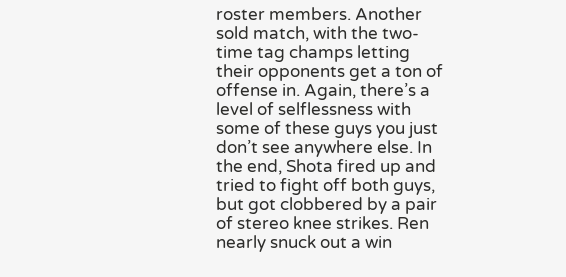roster members. Another sold match, with the two-time tag champs letting their opponents get a ton of offense in. Again, there’s a level of selflessness with some of these guys you just don’t see anywhere else. In the end, Shota fired up and tried to fight off both guys, but got clobbered by a pair of stereo knee strikes. Ren nearly snuck out a win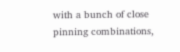with a bunch of close pinning combinations,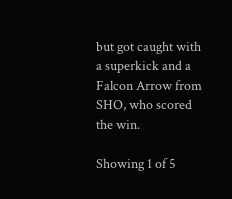but got caught with a superkick and a Falcon Arrow from SHO, who scored the win.

Showing 1 of 5